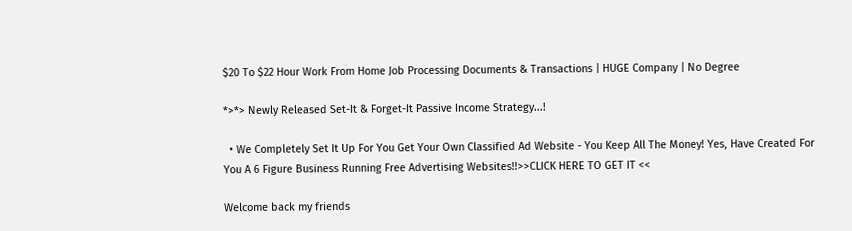$20 To $22 Hour Work From Home Job Processing Documents & Transactions | HUGE Company | No Degree

*>*> Newly Released Set-It & Forget-It Passive Income Strategy...!

  • We Completely Set It Up For You Get Your Own Classified Ad Website - You Keep All The Money! Yes, Have Created For You A 6 Figure Business Running Free Advertising Websites!!>>CLICK HERE TO GET IT <<

Welcome back my friends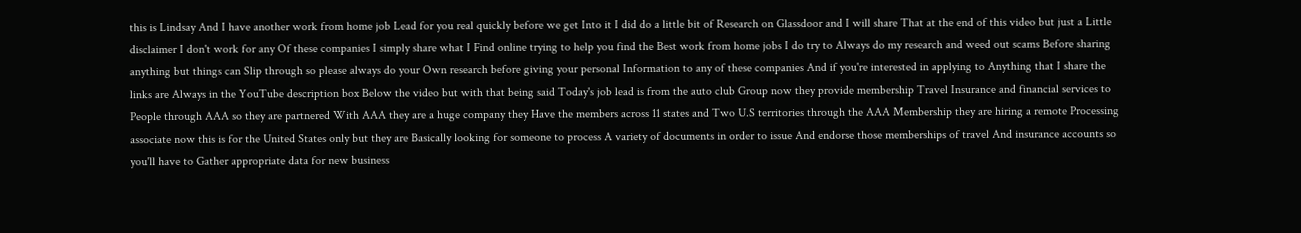this is Lindsay And I have another work from home job Lead for you real quickly before we get Into it I did do a little bit of Research on Glassdoor and I will share That at the end of this video but just a Little disclaimer I don't work for any Of these companies I simply share what I Find online trying to help you find the Best work from home jobs I do try to Always do my research and weed out scams Before sharing anything but things can Slip through so please always do your Own research before giving your personal Information to any of these companies And if you're interested in applying to Anything that I share the links are Always in the YouTube description box Below the video but with that being said Today's job lead is from the auto club Group now they provide membership Travel Insurance and financial services to People through AAA so they are partnered With AAA they are a huge company they Have the members across 11 states and Two U.S territories through the AAA Membership they are hiring a remote Processing associate now this is for the United States only but they are Basically looking for someone to process A variety of documents in order to issue And endorse those memberships of travel And insurance accounts so you'll have to Gather appropriate data for new business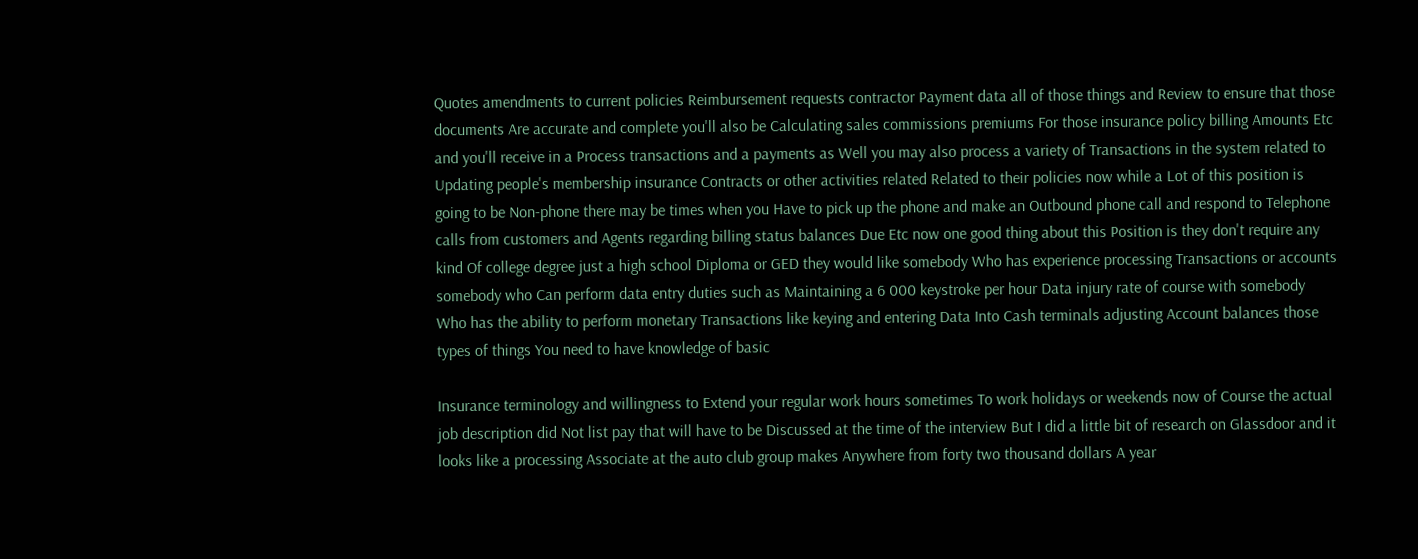Quotes amendments to current policies Reimbursement requests contractor Payment data all of those things and Review to ensure that those documents Are accurate and complete you'll also be Calculating sales commissions premiums For those insurance policy billing Amounts Etc and you'll receive in a Process transactions and a payments as Well you may also process a variety of Transactions in the system related to Updating people's membership insurance Contracts or other activities related Related to their policies now while a Lot of this position is going to be Non-phone there may be times when you Have to pick up the phone and make an Outbound phone call and respond to Telephone calls from customers and Agents regarding billing status balances Due Etc now one good thing about this Position is they don't require any kind Of college degree just a high school Diploma or GED they would like somebody Who has experience processing Transactions or accounts somebody who Can perform data entry duties such as Maintaining a 6 000 keystroke per hour Data injury rate of course with somebody Who has the ability to perform monetary Transactions like keying and entering Data Into Cash terminals adjusting Account balances those types of things You need to have knowledge of basic

Insurance terminology and willingness to Extend your regular work hours sometimes To work holidays or weekends now of Course the actual job description did Not list pay that will have to be Discussed at the time of the interview But I did a little bit of research on Glassdoor and it looks like a processing Associate at the auto club group makes Anywhere from forty two thousand dollars A year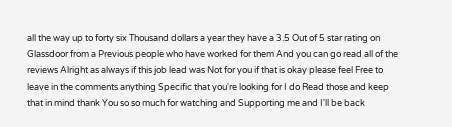all the way up to forty six Thousand dollars a year they have a 3.5 Out of 5 star rating on Glassdoor from a Previous people who have worked for them And you can go read all of the reviews Alright as always if this job lead was Not for you if that is okay please feel Free to leave in the comments anything Specific that you're looking for I do Read those and keep that in mind thank You so so much for watching and Supporting me and I'll be back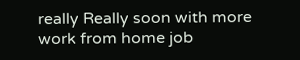really Really soon with more work from home job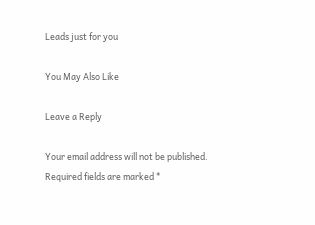Leads just for you

You May Also Like

Leave a Reply

Your email address will not be published. Required fields are marked *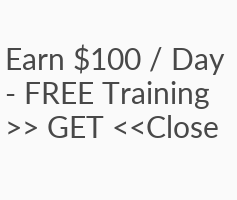Earn $100 / Day - FREE Training >> GET <<Close